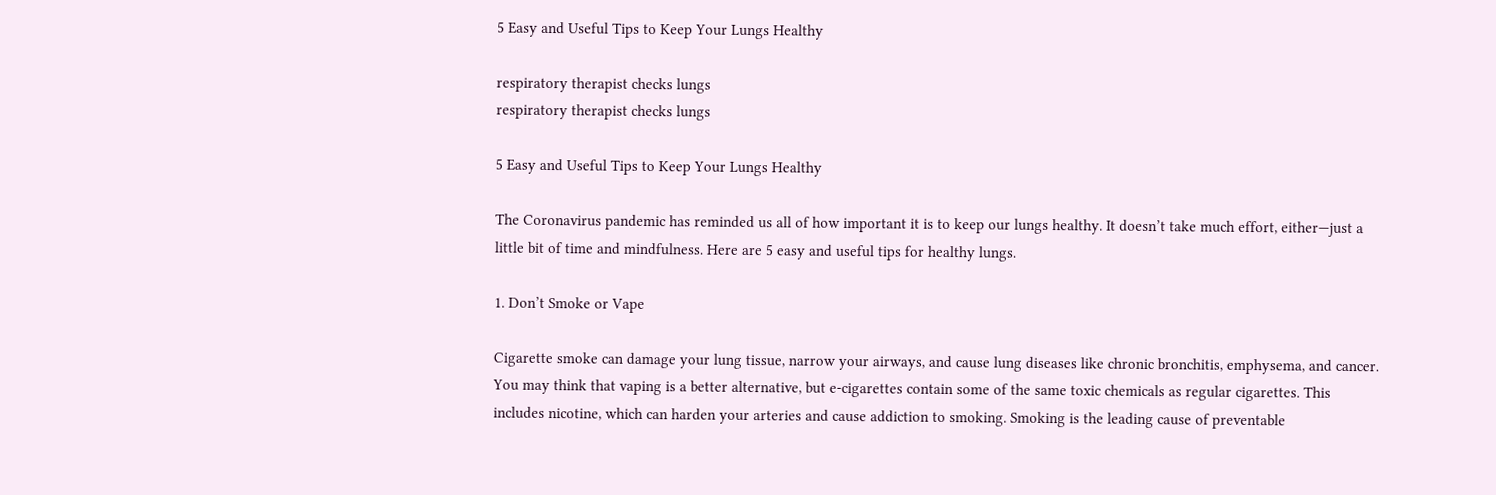5 Easy and Useful Tips to Keep Your Lungs Healthy

respiratory therapist checks lungs
respiratory therapist checks lungs

5 Easy and Useful Tips to Keep Your Lungs Healthy

The Coronavirus pandemic has reminded us all of how important it is to keep our lungs healthy. It doesn’t take much effort, either—just a little bit of time and mindfulness. Here are 5 easy and useful tips for healthy lungs.

1. Don’t Smoke or Vape

Cigarette smoke can damage your lung tissue, narrow your airways, and cause lung diseases like chronic bronchitis, emphysema, and cancer. You may think that vaping is a better alternative, but e-cigarettes contain some of the same toxic chemicals as regular cigarettes. This includes nicotine, which can harden your arteries and cause addiction to smoking. Smoking is the leading cause of preventable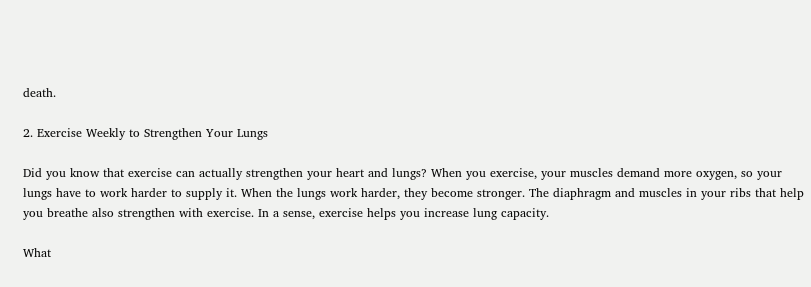death.

2. Exercise Weekly to Strengthen Your Lungs

Did you know that exercise can actually strengthen your heart and lungs? When you exercise, your muscles demand more oxygen, so your lungs have to work harder to supply it. When the lungs work harder, they become stronger. The diaphragm and muscles in your ribs that help you breathe also strengthen with exercise. In a sense, exercise helps you increase lung capacity.

What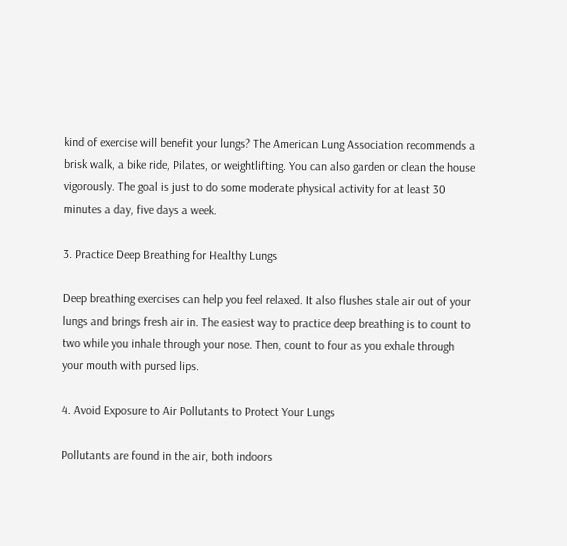kind of exercise will benefit your lungs? The American Lung Association recommends a brisk walk, a bike ride, Pilates, or weightlifting. You can also garden or clean the house vigorously. The goal is just to do some moderate physical activity for at least 30 minutes a day, five days a week.

3. Practice Deep Breathing for Healthy Lungs

Deep breathing exercises can help you feel relaxed. It also flushes stale air out of your lungs and brings fresh air in. The easiest way to practice deep breathing is to count to two while you inhale through your nose. Then, count to four as you exhale through your mouth with pursed lips.

4. Avoid Exposure to Air Pollutants to Protect Your Lungs

Pollutants are found in the air, both indoors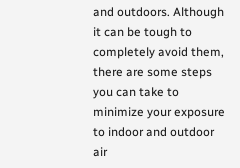and outdoors. Although it can be tough to completely avoid them, there are some steps you can take to minimize your exposure to indoor and outdoor air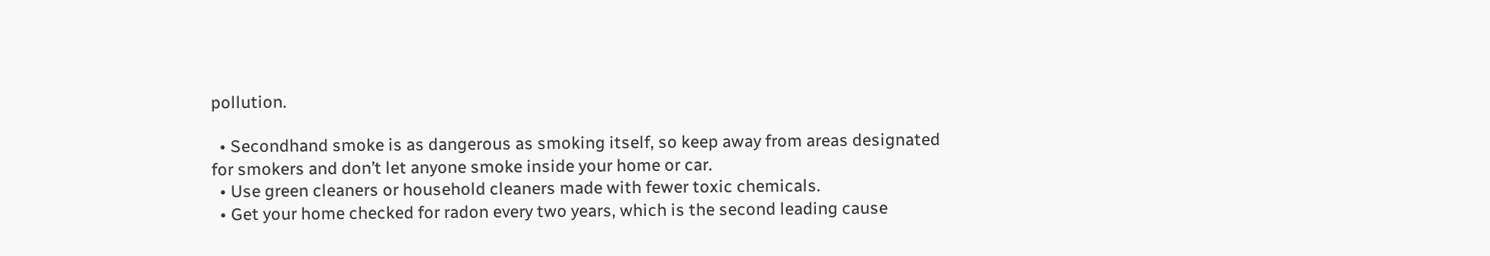pollution.

  • Secondhand smoke is as dangerous as smoking itself, so keep away from areas designated for smokers and don’t let anyone smoke inside your home or car.
  • Use green cleaners or household cleaners made with fewer toxic chemicals.
  • Get your home checked for radon every two years, which is the second leading cause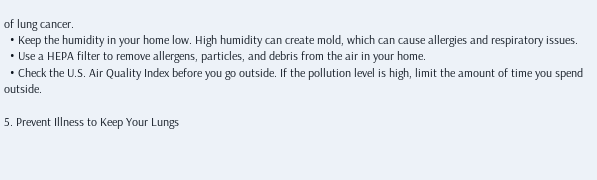of lung cancer.
  • Keep the humidity in your home low. High humidity can create mold, which can cause allergies and respiratory issues.
  • Use a HEPA filter to remove allergens, particles, and debris from the air in your home.
  • Check the U.S. Air Quality Index before you go outside. If the pollution level is high, limit the amount of time you spend outside.

5. Prevent Illness to Keep Your Lungs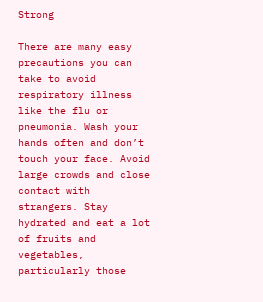Strong

There are many easy precautions you can take to avoid respiratory illness like the flu or pneumonia. Wash your hands often and don’t touch your face. Avoid large crowds and close contact with strangers. Stay hydrated and eat a lot of fruits and vegetables, particularly those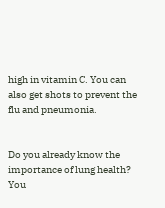high in vitamin C. You can also get shots to prevent the flu and pneumonia.


Do you already know the importance of lung health? You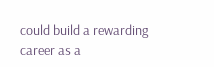could build a rewarding career as a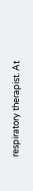respiratory therapist. At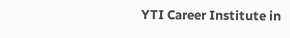YTI Career Institute in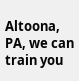Altoona, PA, we can train you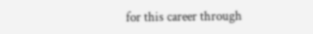for this career through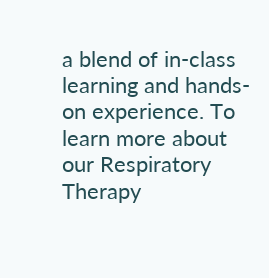a blend of in-class learning and hands-on experience. To learn more about our Respiratory Therapy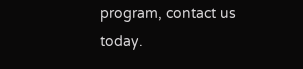program, contact us today.